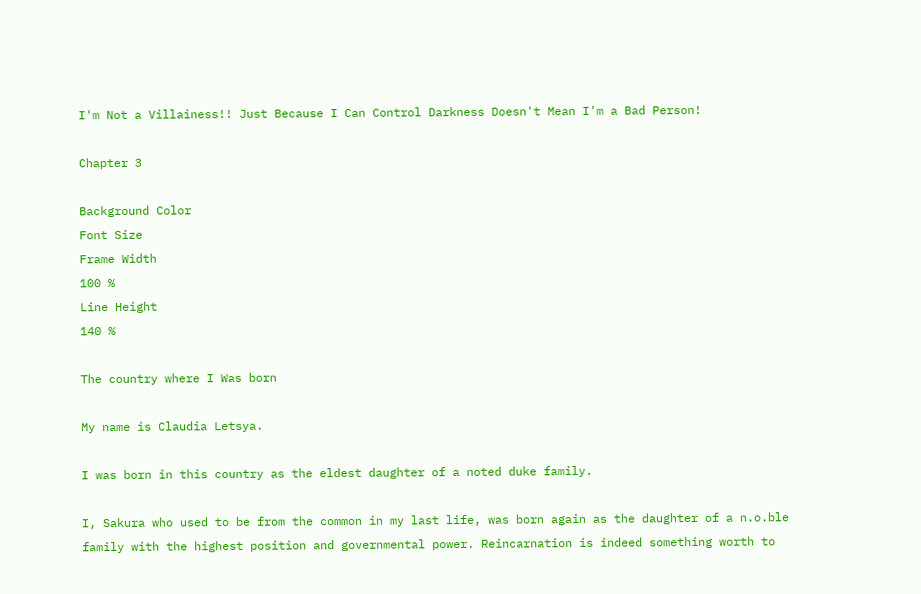I'm Not a Villainess!! Just Because I Can Control Darkness Doesn't Mean I'm a Bad Person!

Chapter 3

Background Color
Font Size
Frame Width
100 %
Line Height
140 %

The country where I Was born

My name is Claudia Letsya.

I was born in this country as the eldest daughter of a noted duke family.

I, Sakura who used to be from the common in my last life, was born again as the daughter of a n.o.ble family with the highest position and governmental power. Reincarnation is indeed something worth to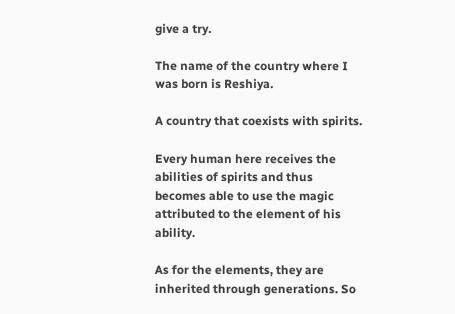give a try.

The name of the country where I was born is Reshiya.

A country that coexists with spirits.

Every human here receives the abilities of spirits and thus becomes able to use the magic attributed to the element of his ability.

As for the elements, they are inherited through generations. So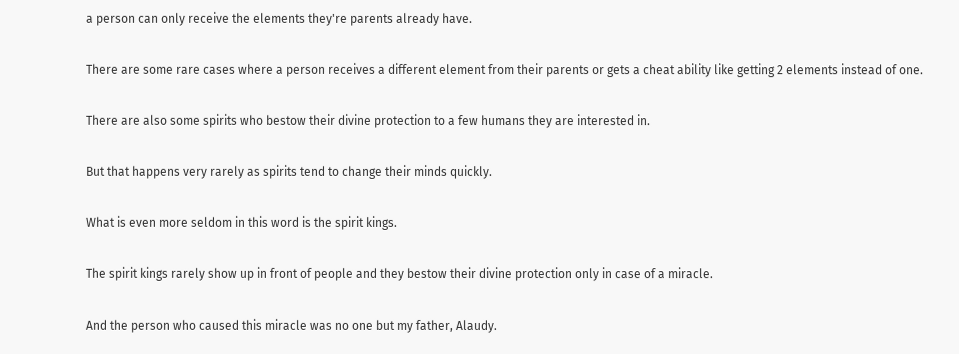a person can only receive the elements they're parents already have.

There are some rare cases where a person receives a different element from their parents or gets a cheat ability like getting 2 elements instead of one.

There are also some spirits who bestow their divine protection to a few humans they are interested in.

But that happens very rarely as spirits tend to change their minds quickly.

What is even more seldom in this word is the spirit kings.

The spirit kings rarely show up in front of people and they bestow their divine protection only in case of a miracle.

And the person who caused this miracle was no one but my father, Alaudy.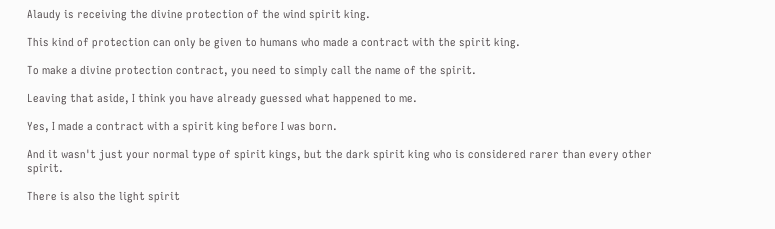Alaudy is receiving the divine protection of the wind spirit king.

This kind of protection can only be given to humans who made a contract with the spirit king.

To make a divine protection contract, you need to simply call the name of the spirit.

Leaving that aside, I think you have already guessed what happened to me.

Yes, I made a contract with a spirit king before I was born.

And it wasn't just your normal type of spirit kings, but the dark spirit king who is considered rarer than every other spirit.

There is also the light spirit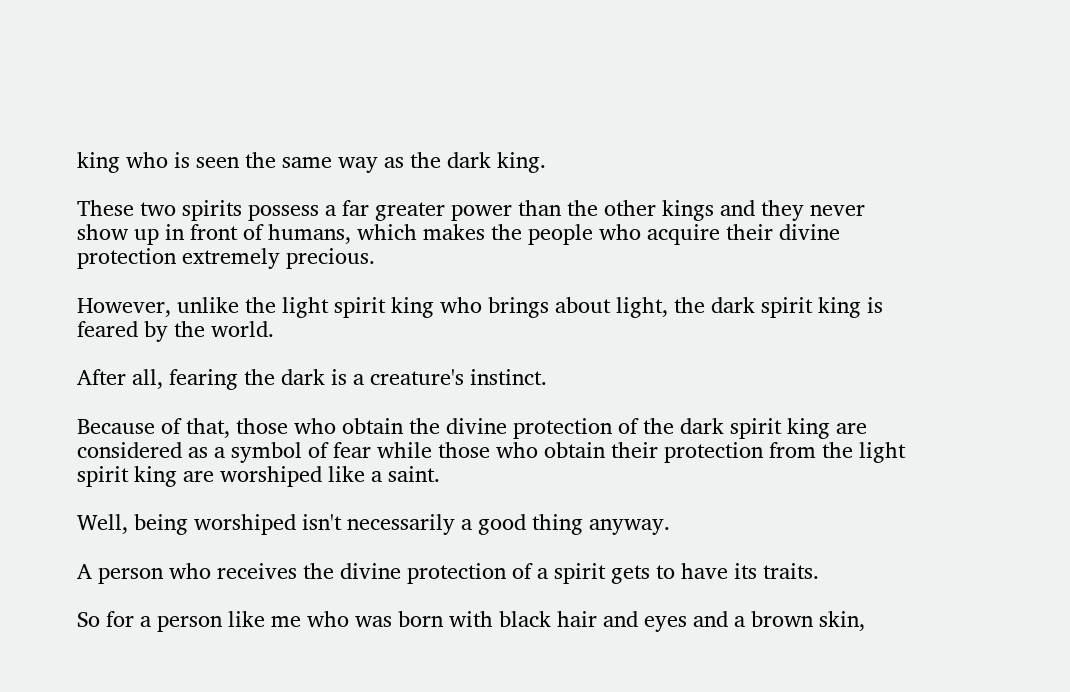king who is seen the same way as the dark king.

These two spirits possess a far greater power than the other kings and they never show up in front of humans, which makes the people who acquire their divine protection extremely precious.

However, unlike the light spirit king who brings about light, the dark spirit king is feared by the world.

After all, fearing the dark is a creature's instinct.

Because of that, those who obtain the divine protection of the dark spirit king are considered as a symbol of fear while those who obtain their protection from the light spirit king are worshiped like a saint.

Well, being worshiped isn't necessarily a good thing anyway.

A person who receives the divine protection of a spirit gets to have its traits.

So for a person like me who was born with black hair and eyes and a brown skin,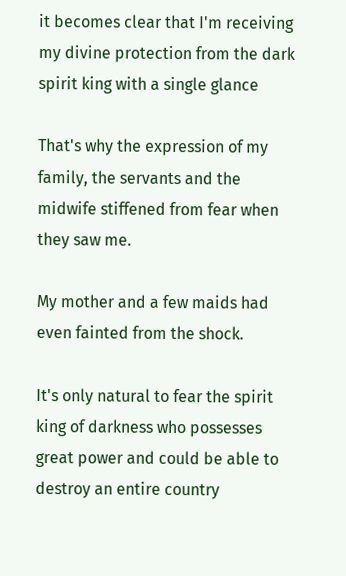it becomes clear that I'm receiving my divine protection from the dark spirit king with a single glance

That's why the expression of my family, the servants and the midwife stiffened from fear when they saw me.

My mother and a few maids had even fainted from the shock.

It's only natural to fear the spirit king of darkness who possesses great power and could be able to destroy an entire country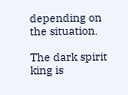depending on the situation.

The dark spirit king is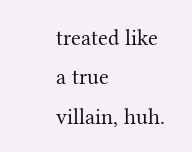treated like a true villain, huh.